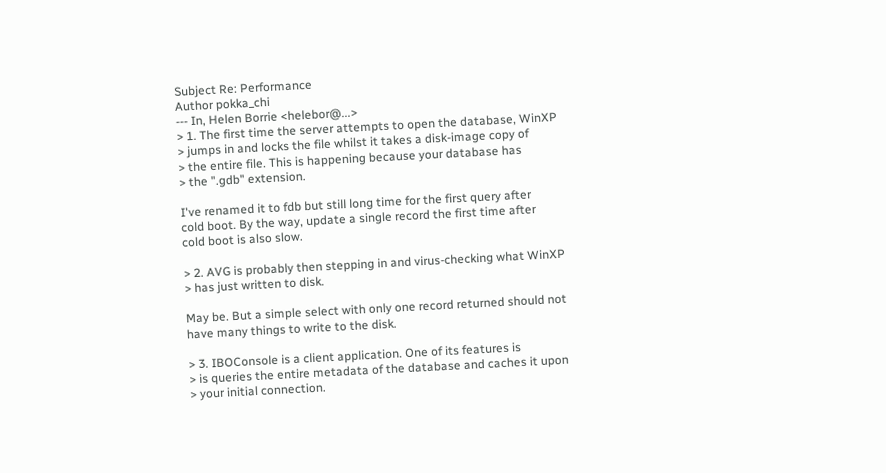Subject Re: Performance
Author pokka_chi
--- In, Helen Borrie <helebor@...>
> 1. The first time the server attempts to open the database, WinXP
> jumps in and locks the file whilst it takes a disk-image copy of
> the entire file. This is happening because your database has
> the ".gdb" extension.

I've renamed it to fdb but still long time for the first query after
cold boot. By the way, update a single record the first time after
cold boot is also slow.

> 2. AVG is probably then stepping in and virus-checking what WinXP
> has just written to disk.

May be. But a simple select with only one record returned should not
have many things to write to the disk.

> 3. IBOConsole is a client application. One of its features is
> is queries the entire metadata of the database and caches it upon
> your initial connection.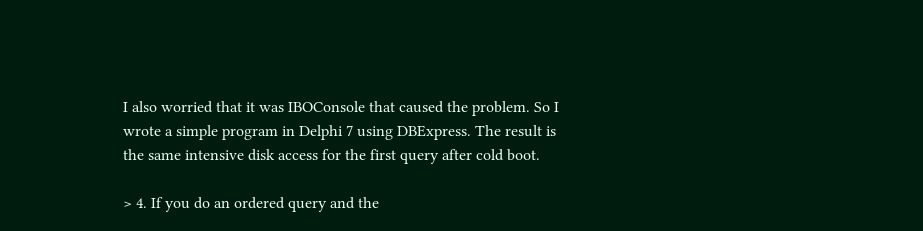I also worried that it was IBOConsole that caused the problem. So I
wrote a simple program in Delphi 7 using DBExpress. The result is
the same intensive disk access for the first query after cold boot.

> 4. If you do an ordered query and the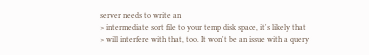server needs to write an
> intermediate sort file to your temp disk space, it's likely that
> will interfere with that, too. It won't be an issue with a query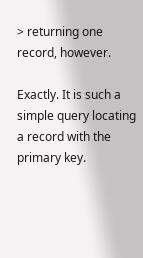> returning one record, however.

Exactly. It is such a simple query locating a record with the
primary key.